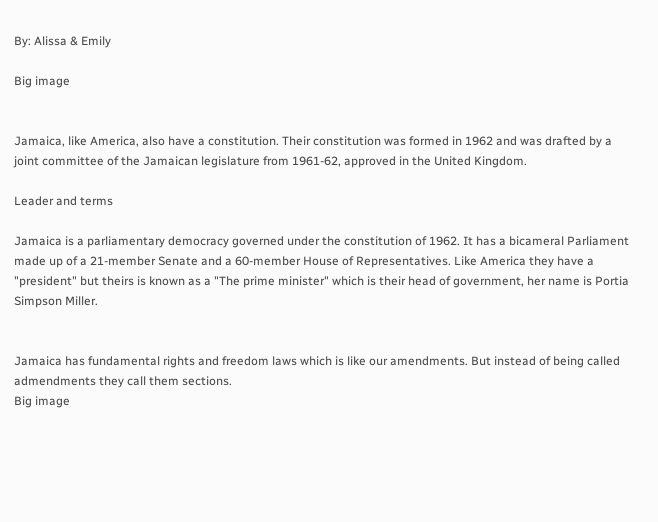By: Alissa & Emily

Big image


Jamaica, like America, also have a constitution. Their constitution was formed in 1962 and was drafted by a joint committee of the Jamaican legislature from 1961-62, approved in the United Kingdom.

Leader and terms

Jamaica is a parliamentary democracy governed under the constitution of 1962. It has a bicameral Parliament made up of a 21-member Senate and a 60-member House of Representatives. Like America they have a "president" but theirs is known as a "The prime minister" which is their head of government, her name is Portia Simpson Miller.


Jamaica has fundamental rights and freedom laws which is like our amendments. But instead of being called admendments they call them sections.
Big image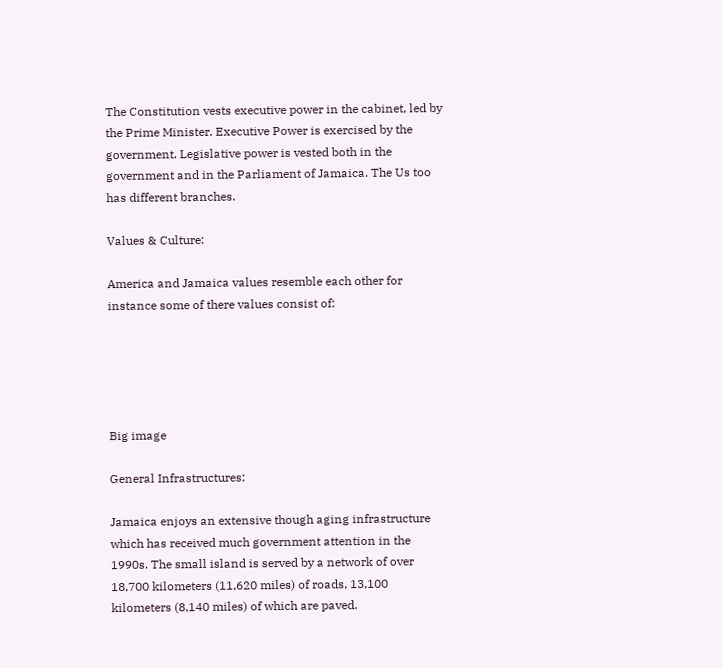The Constitution vests executive power in the cabinet, led by the Prime Minister. Executive Power is exercised by the government. Legislative power is vested both in the government and in the Parliament of Jamaica. The Us too has different branches.

Values & Culture:

America and Jamaica values resemble each other for instance some of there values consist of:





Big image

General Infrastructures:

Jamaica enjoys an extensive though aging infrastructure which has received much government attention in the 1990s. The small island is served by a network of over 18,700 kilometers (11,620 miles) of roads, 13,100 kilometers (8,140 miles) of which are paved.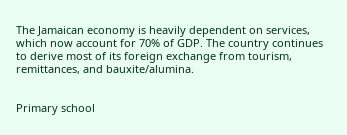The Jamaican economy is heavily dependent on services, which now account for 70% of GDP. The country continues to derive most of its foreign exchange from tourism, remittances, and bauxite/alumina.


Primary school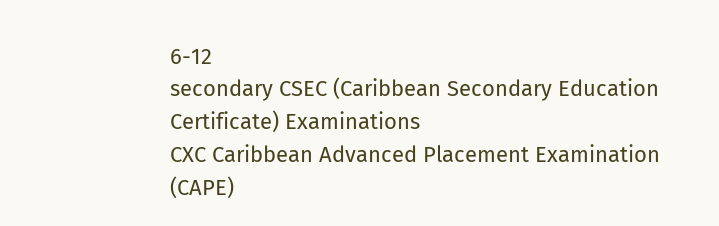6-12
secondary CSEC (Caribbean Secondary Education Certificate) Examinations
CXC Caribbean Advanced Placement Examination (CAPE)